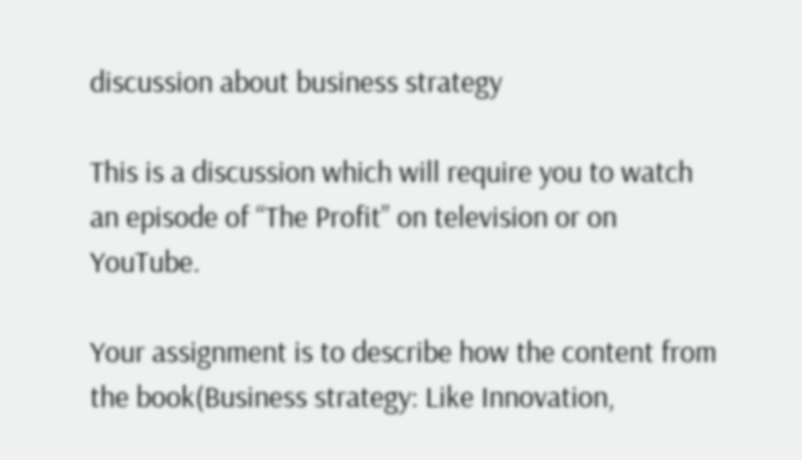discussion about business strategy

This is a discussion which will require you to watch an episode of “The Profit” on television or on YouTube.

Your assignment is to describe how the content from the book(Business strategy: Like Innovation,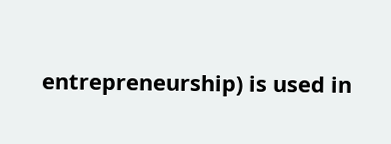entrepreneurship) is used in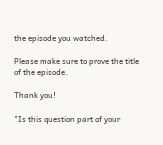the episode you watched.

Please make sure to prove the title of the episode.

Thank you!

"Is this question part of your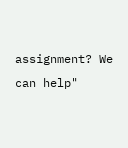assignment? We can help"